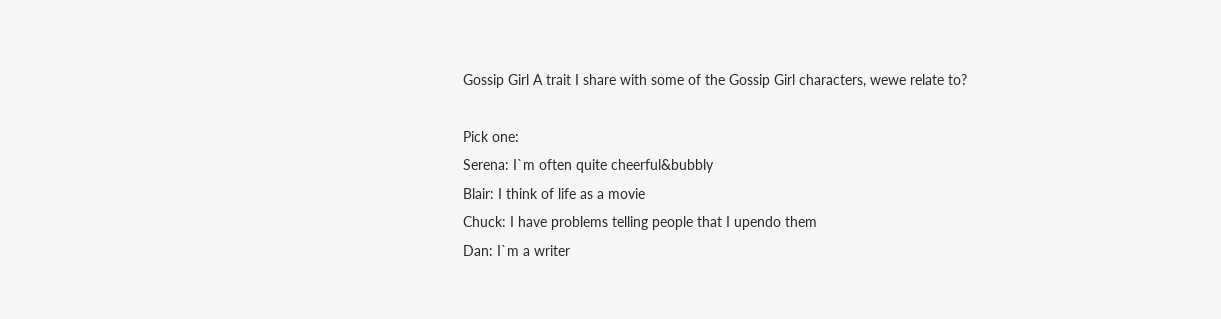Gossip Girl A trait I share with some of the Gossip Girl characters, wewe relate to?

Pick one:
Serena: I`m often quite cheerful&bubbly
Blair: I think of life as a movie
Chuck: I have problems telling people that I upendo them
Dan: I`m a writer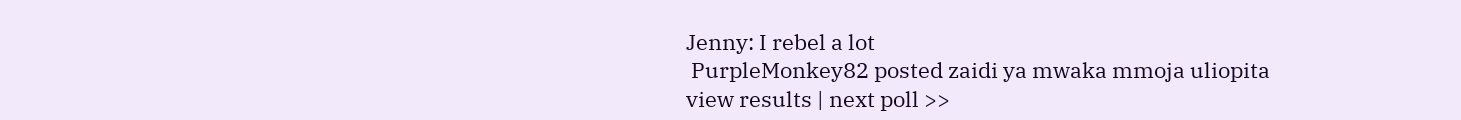Jenny: I rebel a lot
 PurpleMonkey82 posted zaidi ya mwaka mmoja uliopita
view results | next poll >>